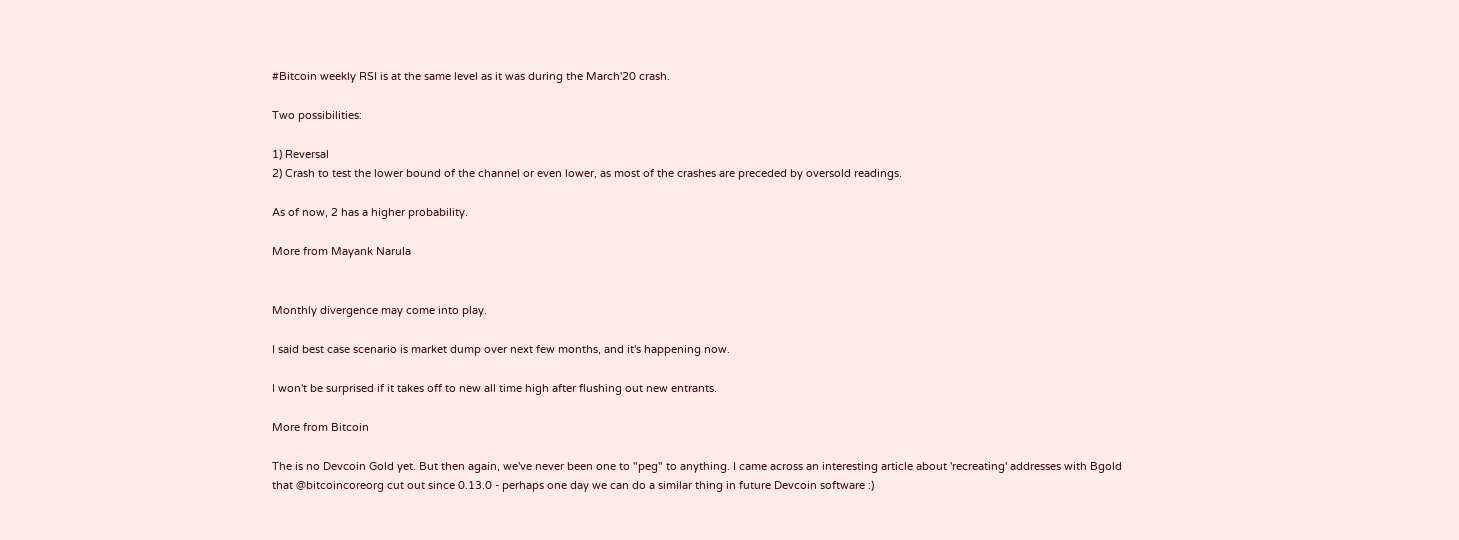#Bitcoin weekly RSI is at the same level as it was during the March'20 crash.

Two possibilities:

1) Reversal
2) Crash to test the lower bound of the channel or even lower, as most of the crashes are preceded by oversold readings.

As of now, 2 has a higher probability.

More from Mayank Narula


Monthly divergence may come into play.

I said best case scenario is market dump over next few months, and it's happening now.

I won't be surprised if it takes off to new all time high after flushing out new entrants.

More from Bitcoin

The is no Devcoin Gold yet. But then again, we've never been one to "peg" to anything. I came across an interesting article about 'recreating' addresses with Bgold that @bitcoincoreorg cut out since 0.13.0 - perhaps one day we can do a similar thing in future Devcoin software :)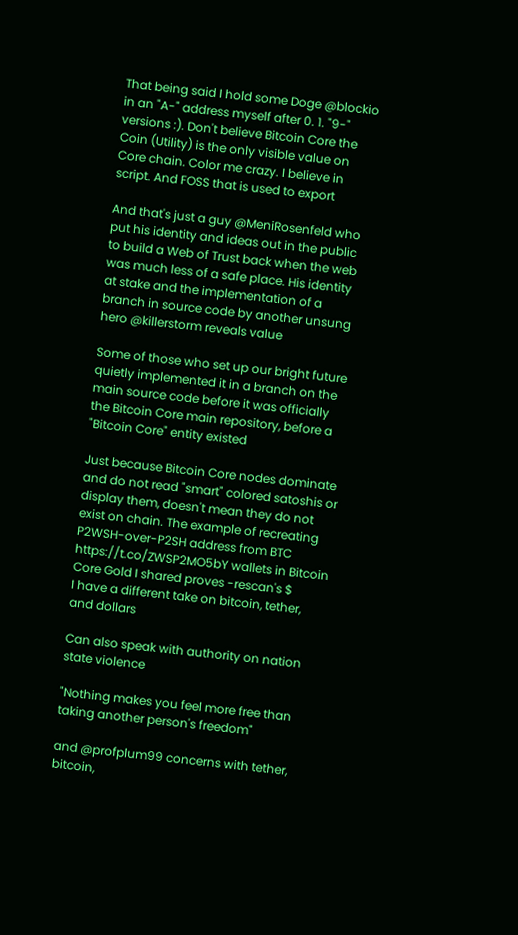That being said I hold some Doge @blockio in an "A-" address myself after 0. 1. "9-" versions :). Don't believe Bitcoin Core the Coin (Utility) is the only visible value on Core chain. Color me crazy. I believe in script. And FOSS that is used to export

And that's just a guy @MeniRosenfeld who put his identity and ideas out in the public to build a Web of Trust back when the web was much less of a safe place. His identity at stake and the implementation of a branch in source code by another unsung hero @killerstorm reveals value

Some of those who set up our bright future quietly implemented it in a branch on the main source code before it was officially the Bitcoin Core main repository, before a "Bitcoin Core" entity existed

Just because Bitcoin Core nodes dominate and do not read "smart" colored satoshis or display them, doesn't mean they do not exist on chain. The example of recreating P2WSH-over-P2SH address from BTC https://t.co/ZWSP2MO5bY wallets in Bitcoin Core Gold I shared proves -rescan's $
I have a different take on bitcoin, tether, and dollars

Can also speak with authority on nation state violence

"Nothing makes you feel more free than taking another person's freedom"

and @profplum99 concerns with tether, bitcoin,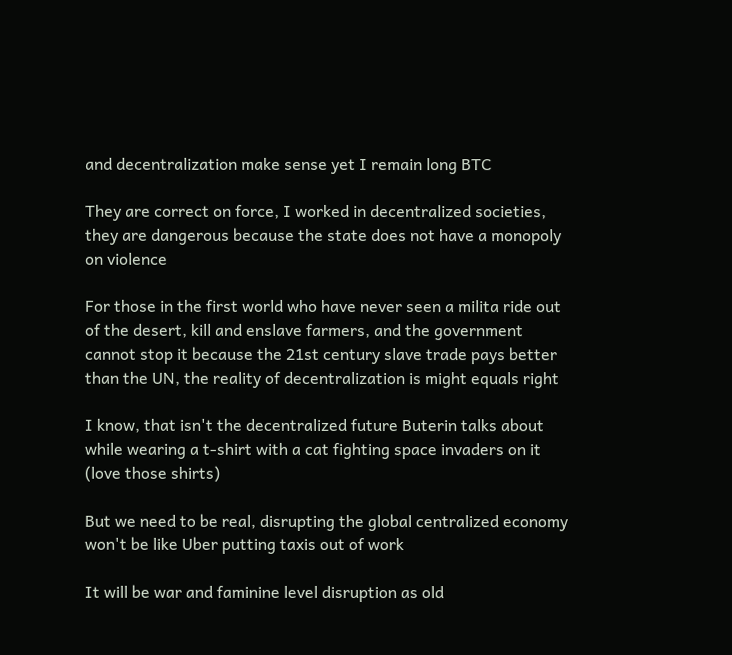and decentralization make sense yet I remain long BTC

They are correct on force, I worked in decentralized societies, they are dangerous because the state does not have a monopoly on violence

For those in the first world who have never seen a milita ride out of the desert, kill and enslave farmers, and the government cannot stop it because the 21st century slave trade pays better than the UN, the reality of decentralization is might equals right

I know, that isn't the decentralized future Buterin talks about while wearing a t-shirt with a cat fighting space invaders on it (love those shirts)

But we need to be real, disrupting the global centralized economy won't be like Uber putting taxis out of work

It will be war and faminine level disruption as old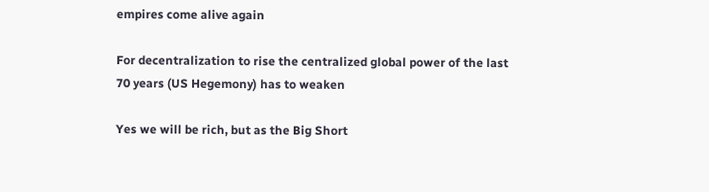empires come alive again

For decentralization to rise the centralized global power of the last 70 years (US Hegemony) has to weaken

Yes we will be rich, but as the Big Short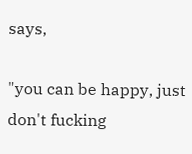says,

"you can be happy, just don't fucking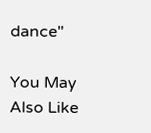dance"

You May Also Like